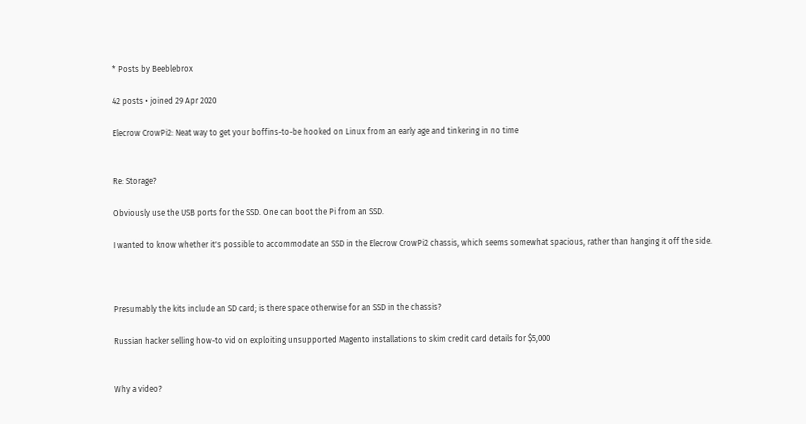* Posts by Beeblebrox

42 posts • joined 29 Apr 2020

Elecrow CrowPi2: Neat way to get your boffins-to-be hooked on Linux from an early age and tinkering in no time


Re: Storage?

Obviously use the USB ports for the SSD. One can boot the Pi from an SSD.

I wanted to know whether it's possible to accommodate an SSD in the Elecrow CrowPi2 chassis, which seems somewhat spacious, rather than hanging it off the side.



Presumably the kits include an SD card; is there space otherwise for an SSD in the chassis?

Russian hacker selling how-to vid on exploiting unsupported Magento installations to skim credit card details for $5,000


Why a video?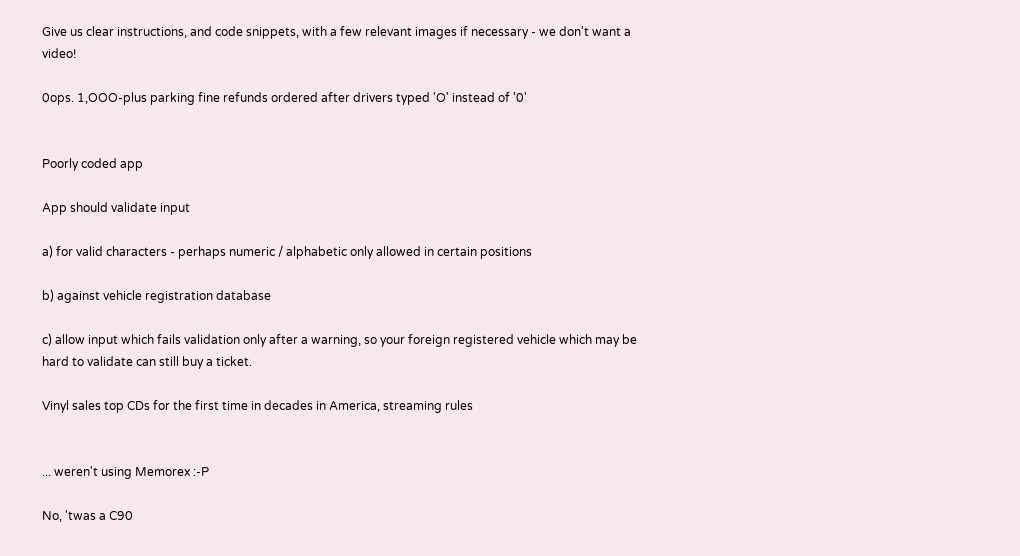Give us clear instructions, and code snippets, with a few relevant images if necessary - we don't want a video!

0ops. 1,OOO-plus parking fine refunds ordered after drivers typed 'O' instead of '0'


Poorly coded app

App should validate input

a) for valid characters - perhaps numeric / alphabetic only allowed in certain positions

b) against vehicle registration database

c) allow input which fails validation only after a warning, so your foreign registered vehicle which may be hard to validate can still buy a ticket.

Vinyl sales top CDs for the first time in decades in America, streaming rules


... weren't using Memorex :-P

No, 'twas a C90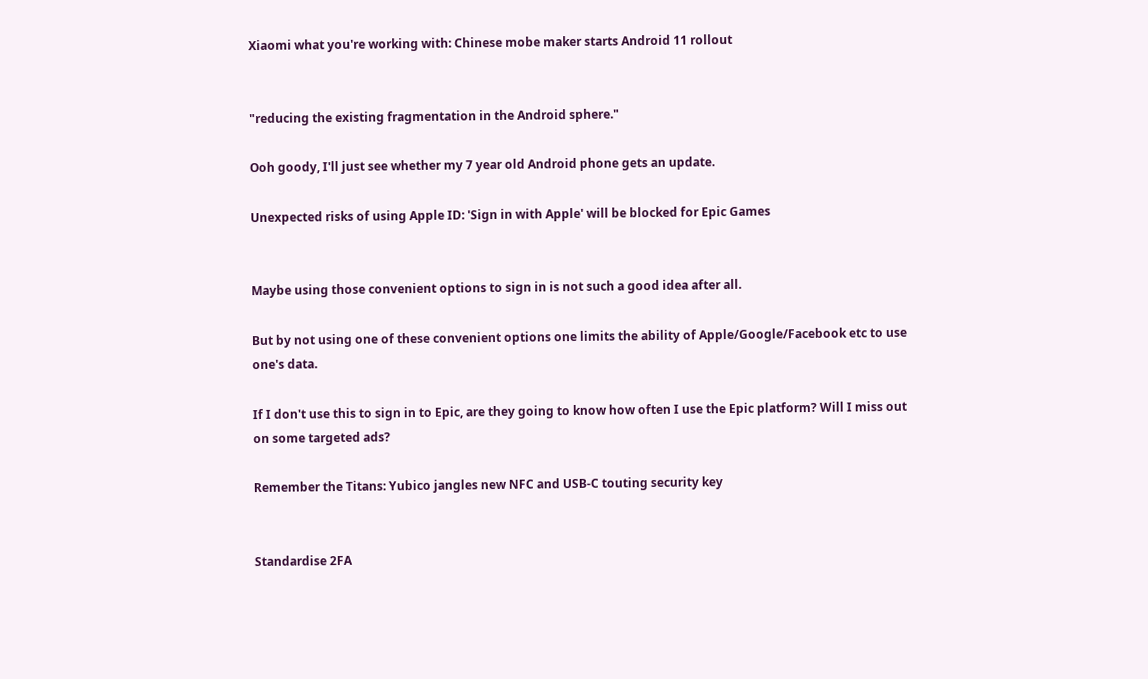Xiaomi what you're working with: Chinese mobe maker starts Android 11 rollout


"reducing the existing fragmentation in the Android sphere."

Ooh goody, I'll just see whether my 7 year old Android phone gets an update.

Unexpected risks of using Apple ID: 'Sign in with Apple' will be blocked for Epic Games


Maybe using those convenient options to sign in is not such a good idea after all.

But by not using one of these convenient options one limits the ability of Apple/Google/Facebook etc to use one's data.

If I don't use this to sign in to Epic, are they going to know how often I use the Epic platform? Will I miss out on some targeted ads?

Remember the Titans: Yubico jangles new NFC and USB-C touting security key


Standardise 2FA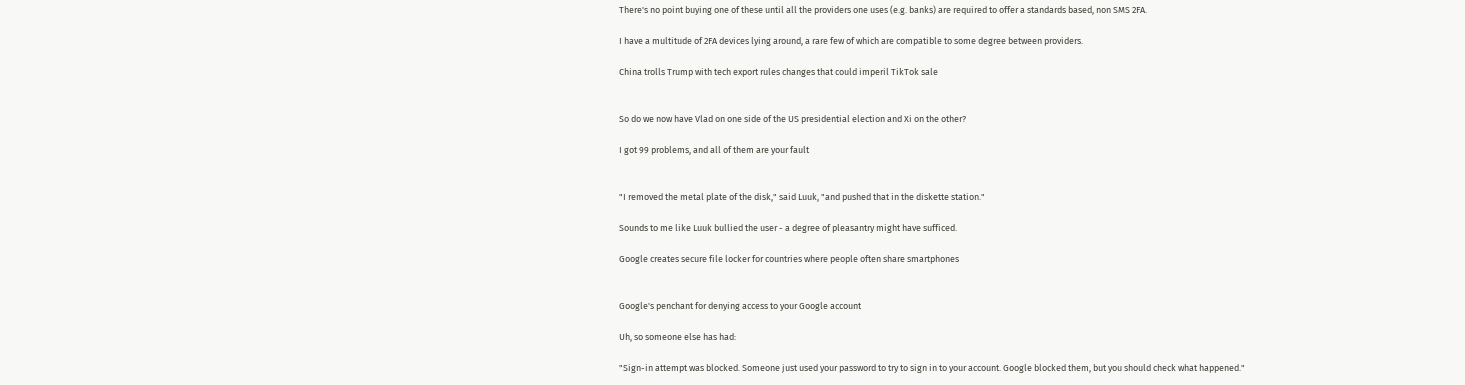There's no point buying one of these until all the providers one uses (e.g. banks) are required to offer a standards based, non SMS 2FA.

I have a multitude of 2FA devices lying around, a rare few of which are compatible to some degree between providers.

China trolls Trump with tech export rules changes that could imperil TikTok sale


So do we now have Vlad on one side of the US presidential election and Xi on the other?

I got 99 problems, and all of them are your fault


"I removed the metal plate of the disk," said Luuk, "and pushed that in the diskette station."

Sounds to me like Luuk bullied the user - a degree of pleasantry might have sufficed.

Google creates secure file locker for countries where people often share smartphones


Google's penchant for denying access to your Google account

Uh, so someone else has had:

"Sign-in attempt was blocked. Someone just used your password to try to sign in to your account. Google blocked them, but you should check what happened."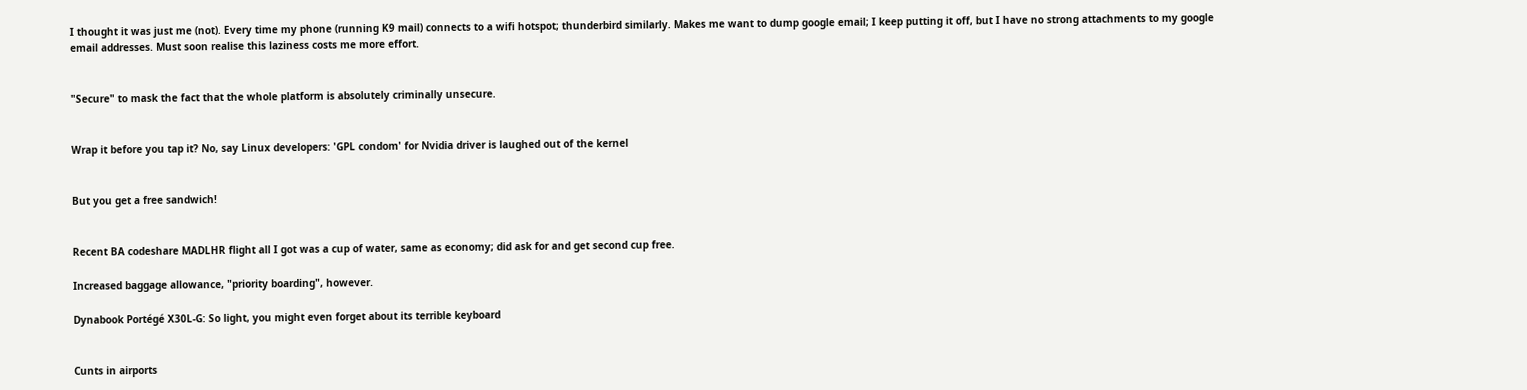I thought it was just me (not). Every time my phone (running K9 mail) connects to a wifi hotspot; thunderbird similarly. Makes me want to dump google email; I keep putting it off, but I have no strong attachments to my google email addresses. Must soon realise this laziness costs me more effort.


"Secure" to mask the fact that the whole platform is absolutely criminally unsecure.


Wrap it before you tap it? No, say Linux developers: 'GPL condom' for Nvidia driver is laughed out of the kernel


But you get a free sandwich!


Recent BA codeshare MADLHR flight all I got was a cup of water, same as economy; did ask for and get second cup free.

Increased baggage allowance, "priority boarding", however.

Dynabook Portégé X30L-G: So light, you might even forget about its terrible keyboard


Cunts in airports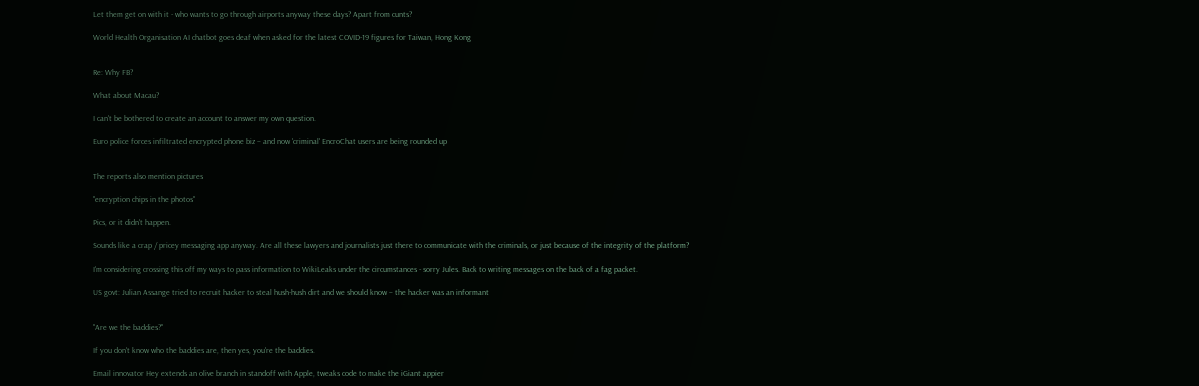Let them get on with it - who wants to go through airports anyway these days? Apart from cunts?

World Health Organisation AI chatbot goes deaf when asked for the latest COVID-19 figures for Taiwan, Hong Kong


Re: Why FB?

What about Macau?

I can't be bothered to create an account to answer my own question.

Euro police forces infiltrated encrypted phone biz – and now 'criminal' EncroChat users are being rounded up


The reports also mention pictures

"encryption chips in the photos"

Pics, or it didn't happen.

Sounds like a crap / pricey messaging app anyway. Are all these lawyers and journalists just there to communicate with the criminals, or just because of the integrity of the platform?

I'm considering crossing this off my ways to pass information to WikiLeaks under the circumstances - sorry Jules. Back to writing messages on the back of a fag packet.

US govt: Julian Assange tried to recruit hacker to steal hush-hush dirt and we should know – the hacker was an informant


"Are we the baddies?"

If you don't know who the baddies are, then yes, you're the baddies.

Email innovator Hey extends an olive branch in standoff with Apple, tweaks code to make the iGiant appier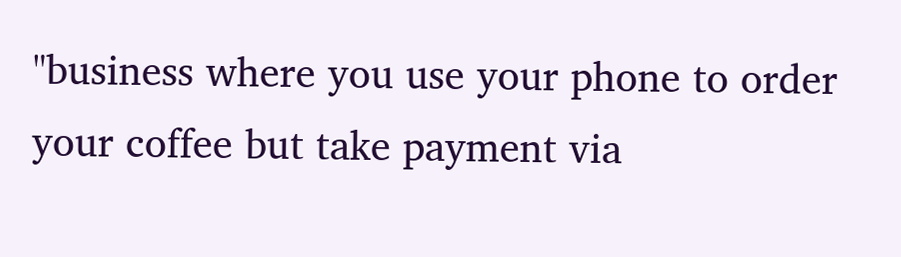"business where you use your phone to order your coffee but take payment via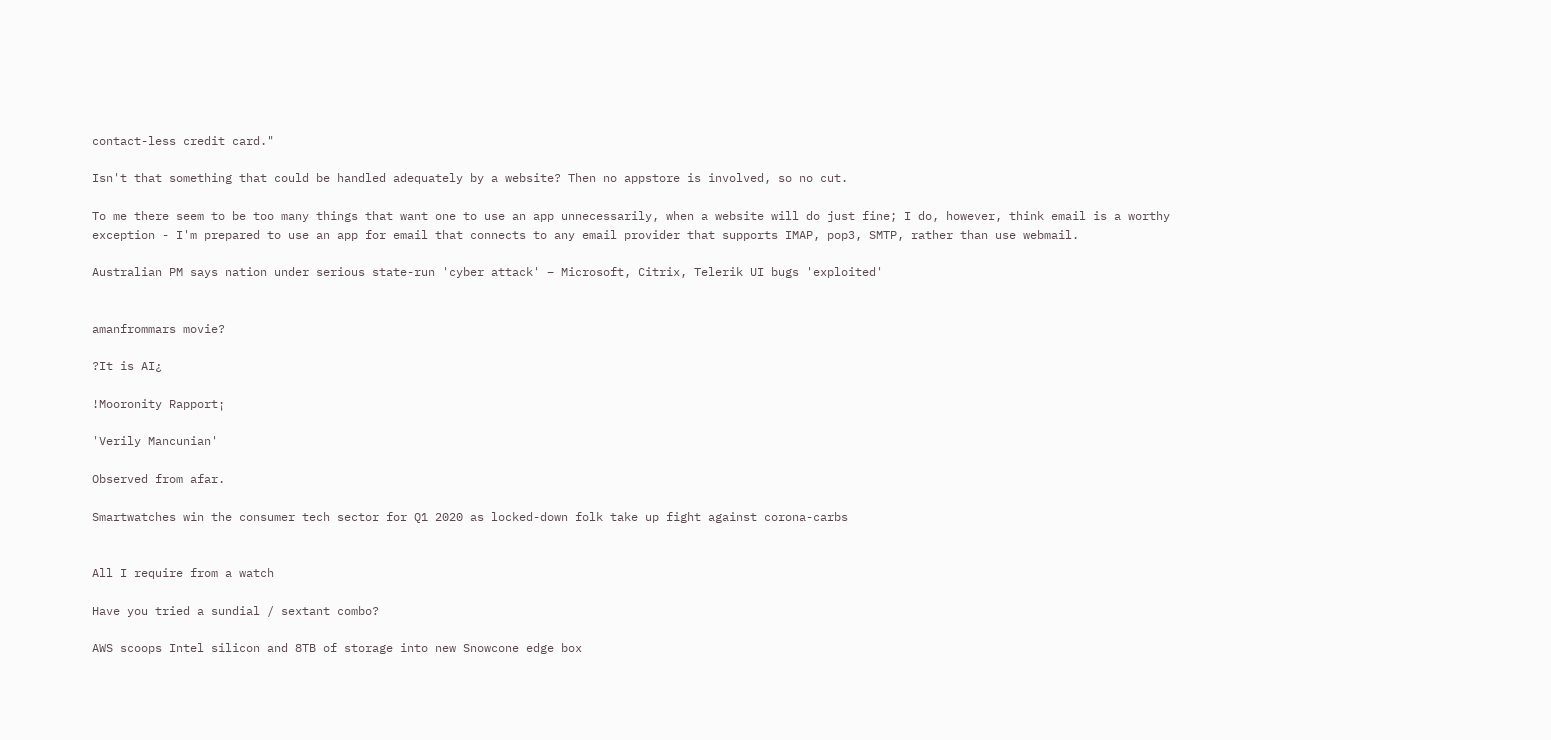contact-less credit card."

Isn't that something that could be handled adequately by a website? Then no appstore is involved, so no cut.

To me there seem to be too many things that want one to use an app unnecessarily, when a website will do just fine; I do, however, think email is a worthy exception - I'm prepared to use an app for email that connects to any email provider that supports IMAP, pop3, SMTP, rather than use webmail.

Australian PM says nation under serious state-run 'cyber attack' – Microsoft, Citrix, Telerik UI bugs 'exploited'


amanfrommars movie?

?It is AI¿

!Mooronity Rapport¡

'Verily Mancunian'

Observed from afar.

Smartwatches win the consumer tech sector for Q1 2020 as locked-down folk take up fight against corona-carbs


All I require from a watch

Have you tried a sundial / sextant combo?

AWS scoops Intel silicon and 8TB of storage into new Snowcone edge box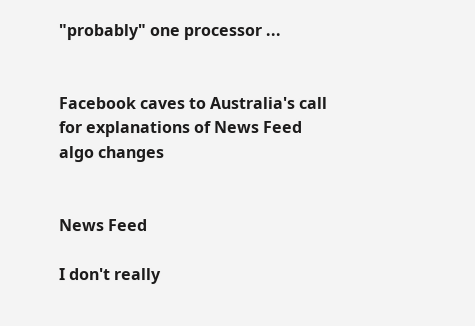"probably" one processor ...


Facebook caves to Australia's call for explanations of News Feed algo changes


News Feed

I don't really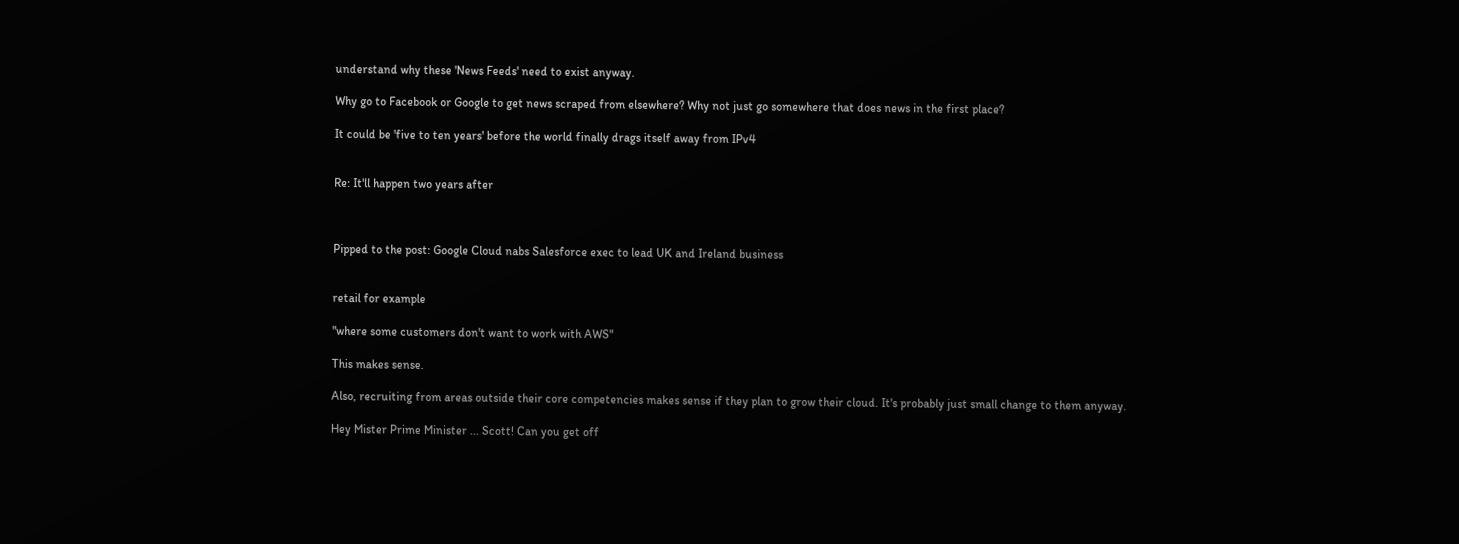understand why these 'News Feeds' need to exist anyway.

Why go to Facebook or Google to get news scraped from elsewhere? Why not just go somewhere that does news in the first place?

It could be 'five to ten years' before the world finally drags itself away from IPv4


Re: It'll happen two years after



Pipped to the post: Google Cloud nabs Salesforce exec to lead UK and Ireland business


retail for example

"where some customers don't want to work with AWS"

This makes sense.

Also, recruiting from areas outside their core competencies makes sense if they plan to grow their cloud. It's probably just small change to them anyway.

Hey Mister Prime Minister ... Scott! Can you get off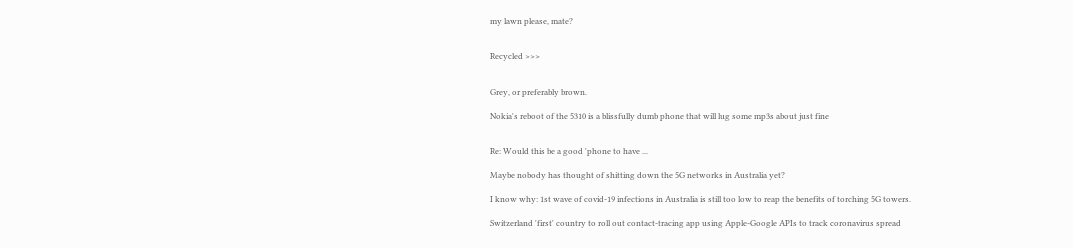my lawn please, mate?


Recycled >>>


Grey, or preferably brown.

Nokia's reboot of the 5310 is a blissfully dumb phone that will lug some mp3s about just fine


Re: Would this be a good 'phone to have ...

Maybe nobody has thought of shitting down the 5G networks in Australia yet?

I know why: 1st wave of covid-19 infections in Australia is still too low to reap the benefits of torching 5G towers.

Switzerland 'first' country to roll out contact-tracing app using Apple-Google APIs to track coronavirus spread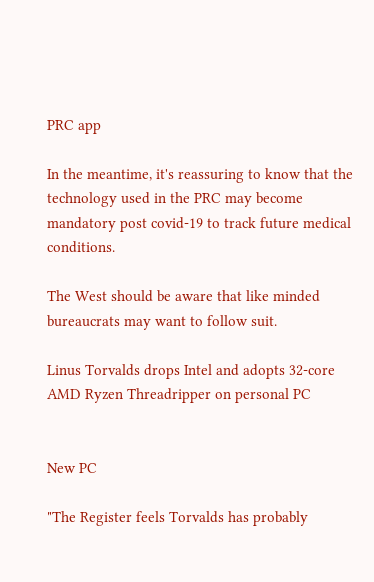PRC app

In the meantime, it's reassuring to know that the technology used in the PRC may become mandatory post covid-19 to track future medical conditions.

The West should be aware that like minded bureaucrats may want to follow suit.

Linus Torvalds drops Intel and adopts 32-core AMD Ryzen Threadripper on personal PC


New PC

"The Register feels Torvalds has probably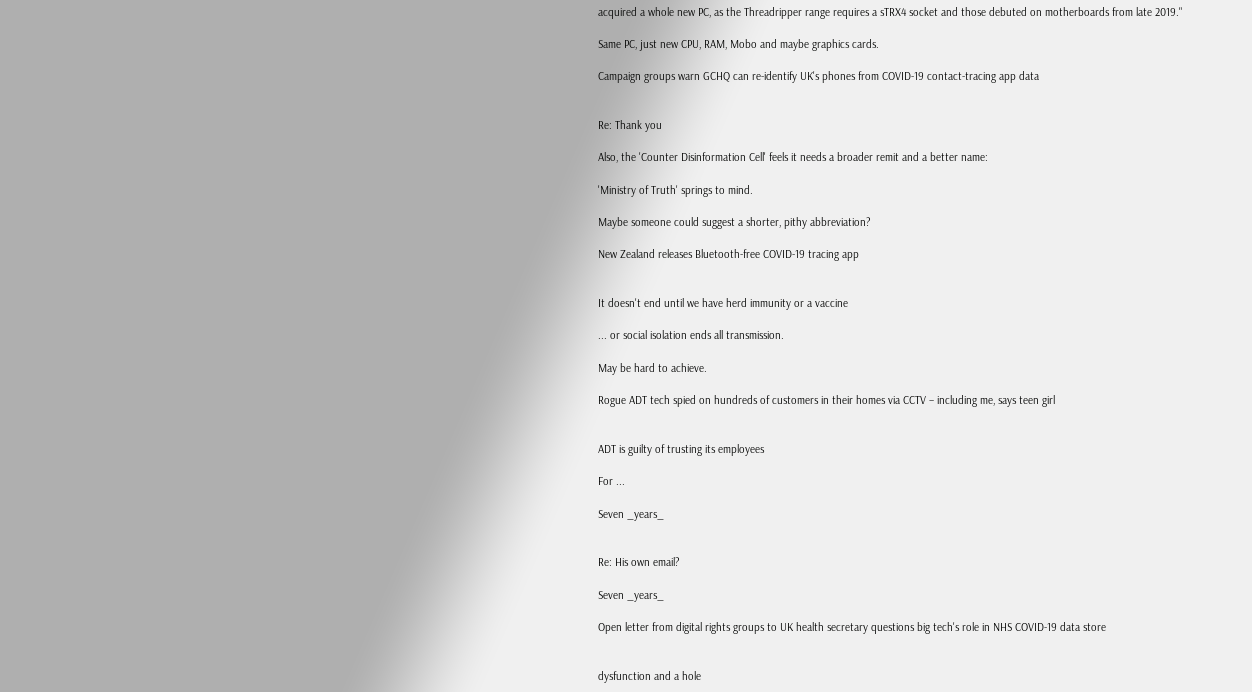acquired a whole new PC, as the Threadripper range requires a sTRX4 socket and those debuted on motherboards from late 2019."

Same PC, just new CPU, RAM, Mobo and maybe graphics cards.

Campaign groups warn GCHQ can re-identify UK's phones from COVID-19 contact-tracing app data


Re: Thank you

Also, the 'Counter Disinformation Cell' feels it needs a broader remit and a better name:

'Ministry of Truth' springs to mind.

Maybe someone could suggest a shorter, pithy abbreviation?

New Zealand releases Bluetooth-free COVID-19 tracing app


It doesn't end until we have herd immunity or a vaccine

... or social isolation ends all transmission.

May be hard to achieve.

Rogue ADT tech spied on hundreds of customers in their homes via CCTV – including me, says teen girl


ADT is guilty of trusting its employees

For ...

Seven _years_


Re: His own email?

Seven _years_

Open letter from digital rights groups to UK health secretary questions big tech's role in NHS COVID-19 data store


dysfunction and a hole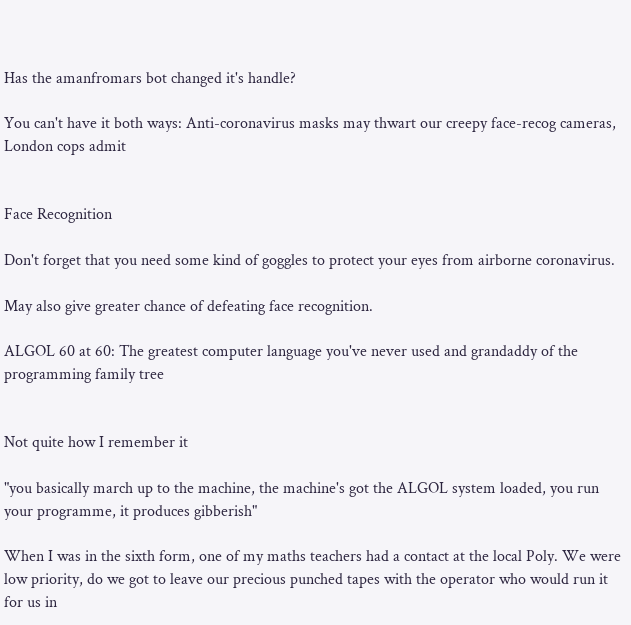Has the amanfromars bot changed it's handle?

You can't have it both ways: Anti-coronavirus masks may thwart our creepy face-recog cameras, London cops admit


Face Recognition

Don't forget that you need some kind of goggles to protect your eyes from airborne coronavirus.

May also give greater chance of defeating face recognition.

ALGOL 60 at 60: The greatest computer language you've never used and grandaddy of the programming family tree


Not quite how I remember it

"you basically march up to the machine, the machine's got the ALGOL system loaded, you run your programme, it produces gibberish"

When I was in the sixth form, one of my maths teachers had a contact at the local Poly. We were low priority, do we got to leave our precious punched tapes with the operator who would run it for us in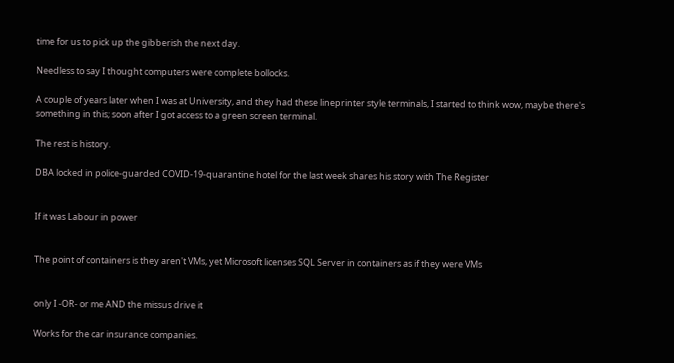time for us to pick up the gibberish the next day.

Needless to say I thought computers were complete bollocks.

A couple of years later when I was at University, and they had these lineprinter style terminals, I started to think wow, maybe there's something in this; soon after I got access to a green screen terminal.

The rest is history.

DBA locked in police-guarded COVID-19-quarantine hotel for the last week shares his story with The Register


If it was Labour in power


The point of containers is they aren't VMs, yet Microsoft licenses SQL Server in containers as if they were VMs


only I -OR- or me AND the missus drive it

Works for the car insurance companies.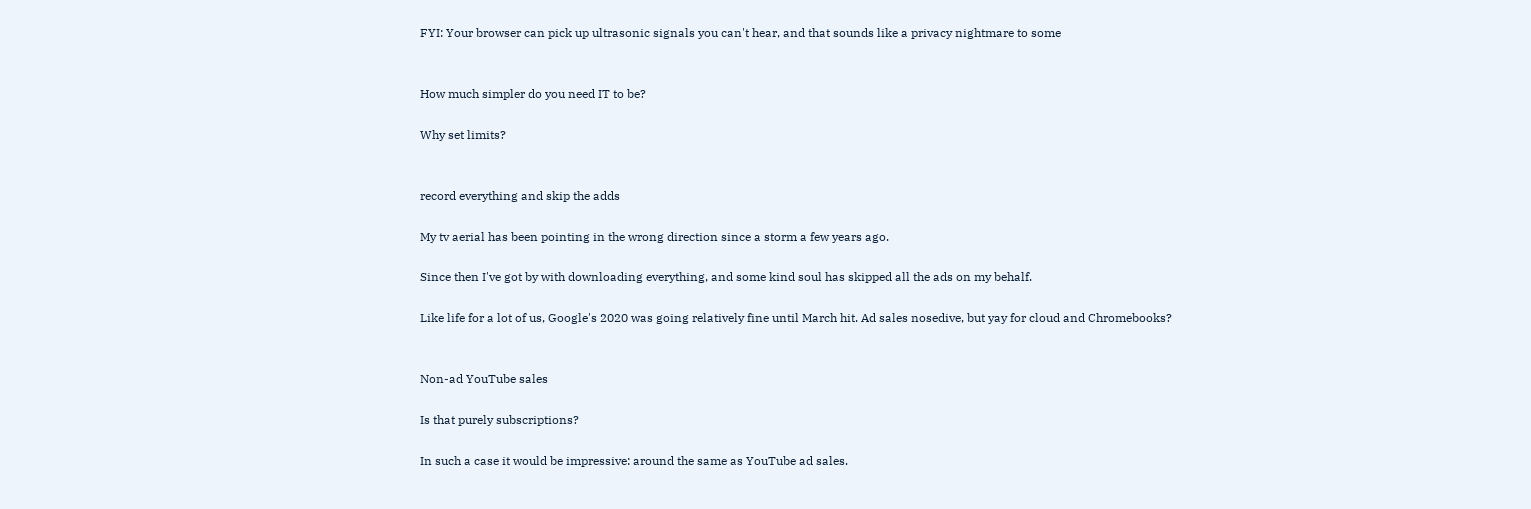FYI: Your browser can pick up ultrasonic signals you can't hear, and that sounds like a privacy nightmare to some


How much simpler do you need IT to be?

Why set limits?


record everything and skip the adds

My tv aerial has been pointing in the wrong direction since a storm a few years ago.

Since then I've got by with downloading everything, and some kind soul has skipped all the ads on my behalf.

Like life for a lot of us, Google's 2020 was going relatively fine until March hit. Ad sales nosedive, but yay for cloud and Chromebooks?


Non-ad YouTube sales

Is that purely subscriptions?

In such a case it would be impressive: around the same as YouTube ad sales.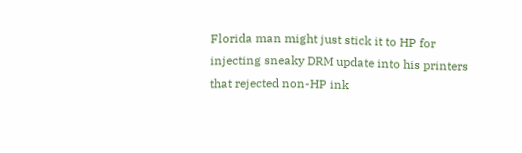Florida man might just stick it to HP for injecting sneaky DRM update into his printers that rejected non-HP ink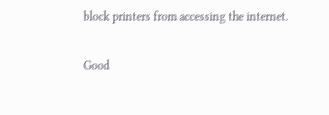block printers from accessing the internet.

Good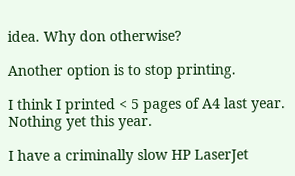idea. Why don otherwise?

Another option is to stop printing.

I think I printed < 5 pages of A4 last year. Nothing yet this year.

I have a criminally slow HP LaserJet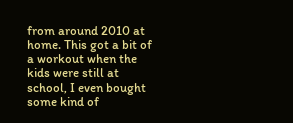from around 2010 at home. This got a bit of a workout when the kids were still at school, I even bought some kind of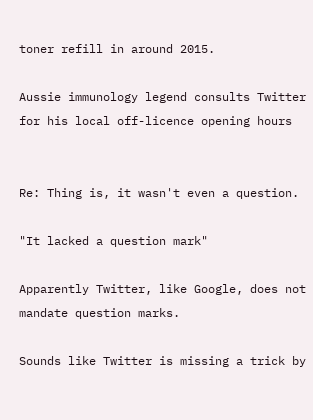toner refill in around 2015.

Aussie immunology legend consults Twitter for his local off-licence opening hours


Re: Thing is, it wasn't even a question.

"It lacked a question mark"

Apparently Twitter, like Google, does not mandate question marks.

Sounds like Twitter is missing a trick by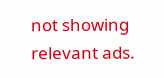not showing relevant ads.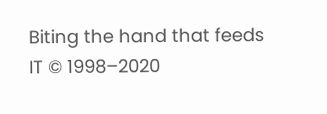Biting the hand that feeds IT © 1998–2020